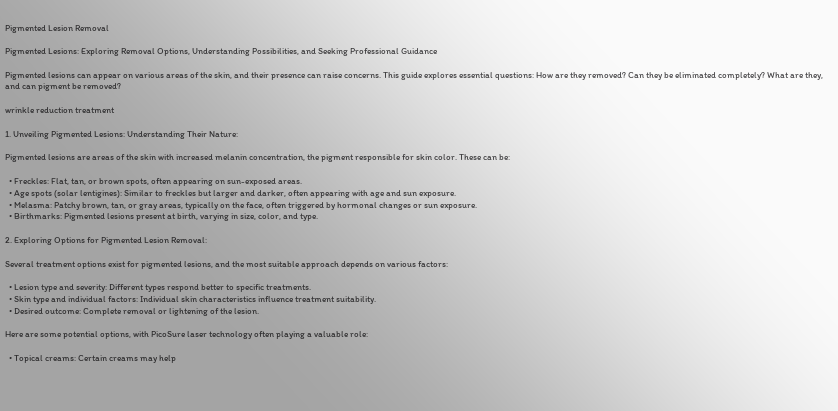Pigmented Lesion Removal

Pigmented Lesions: Exploring Removal Options, Understanding Possibilities, and Seeking Professional Guidance

Pigmented lesions can appear on various areas of the skin, and their presence can raise concerns. This guide explores essential questions: How are they removed? Can they be eliminated completely? What are they, and can pigment be removed?

wrinkle reduction treatment

1. Unveiling Pigmented Lesions: Understanding Their Nature:

Pigmented lesions are areas of the skin with increased melanin concentration, the pigment responsible for skin color. These can be:

  • Freckles: Flat, tan, or brown spots, often appearing on sun-exposed areas.
  • Age spots (solar lentigines): Similar to freckles but larger and darker, often appearing with age and sun exposure.
  • Melasma: Patchy brown, tan, or gray areas, typically on the face, often triggered by hormonal changes or sun exposure.
  • Birthmarks: Pigmented lesions present at birth, varying in size, color, and type.

2. Exploring Options for Pigmented Lesion Removal:

Several treatment options exist for pigmented lesions, and the most suitable approach depends on various factors:

  • Lesion type and severity: Different types respond better to specific treatments.
  • Skin type and individual factors: Individual skin characteristics influence treatment suitability.
  • Desired outcome: Complete removal or lightening of the lesion.

Here are some potential options, with PicoSure laser technology often playing a valuable role:

  • Topical creams: Certain creams may help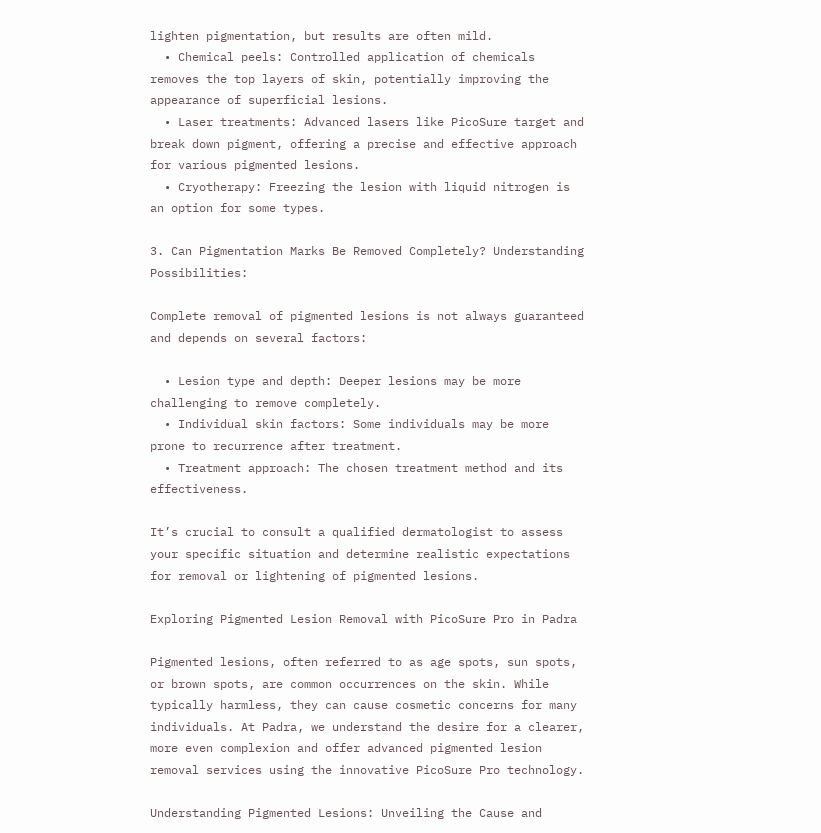lighten pigmentation, but results are often mild.
  • Chemical peels: Controlled application of chemicals removes the top layers of skin, potentially improving the appearance of superficial lesions.
  • Laser treatments: Advanced lasers like PicoSure target and break down pigment, offering a precise and effective approach for various pigmented lesions.
  • Cryotherapy: Freezing the lesion with liquid nitrogen is an option for some types.

3. Can Pigmentation Marks Be Removed Completely? Understanding Possibilities:

Complete removal of pigmented lesions is not always guaranteed and depends on several factors:

  • Lesion type and depth: Deeper lesions may be more challenging to remove completely.
  • Individual skin factors: Some individuals may be more prone to recurrence after treatment.
  • Treatment approach: The chosen treatment method and its effectiveness.

It’s crucial to consult a qualified dermatologist to assess your specific situation and determine realistic expectations for removal or lightening of pigmented lesions.

Exploring Pigmented Lesion Removal with PicoSure Pro in Padra

Pigmented lesions, often referred to as age spots, sun spots, or brown spots, are common occurrences on the skin. While typically harmless, they can cause cosmetic concerns for many individuals. At Padra, we understand the desire for a clearer, more even complexion and offer advanced pigmented lesion removal services using the innovative PicoSure Pro technology.

Understanding Pigmented Lesions: Unveiling the Cause and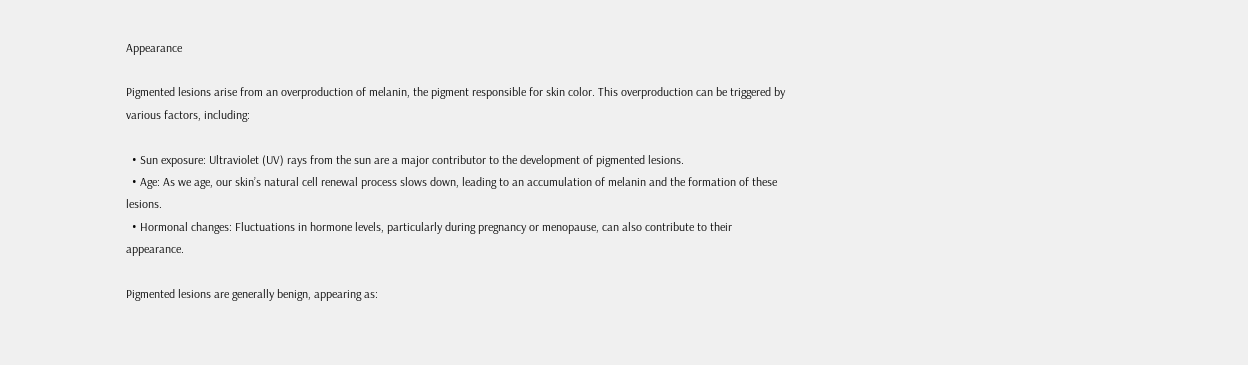Appearance

Pigmented lesions arise from an overproduction of melanin, the pigment responsible for skin color. This overproduction can be triggered by various factors, including:

  • Sun exposure: Ultraviolet (UV) rays from the sun are a major contributor to the development of pigmented lesions.
  • Age: As we age, our skin’s natural cell renewal process slows down, leading to an accumulation of melanin and the formation of these lesions.
  • Hormonal changes: Fluctuations in hormone levels, particularly during pregnancy or menopause, can also contribute to their appearance.

Pigmented lesions are generally benign, appearing as: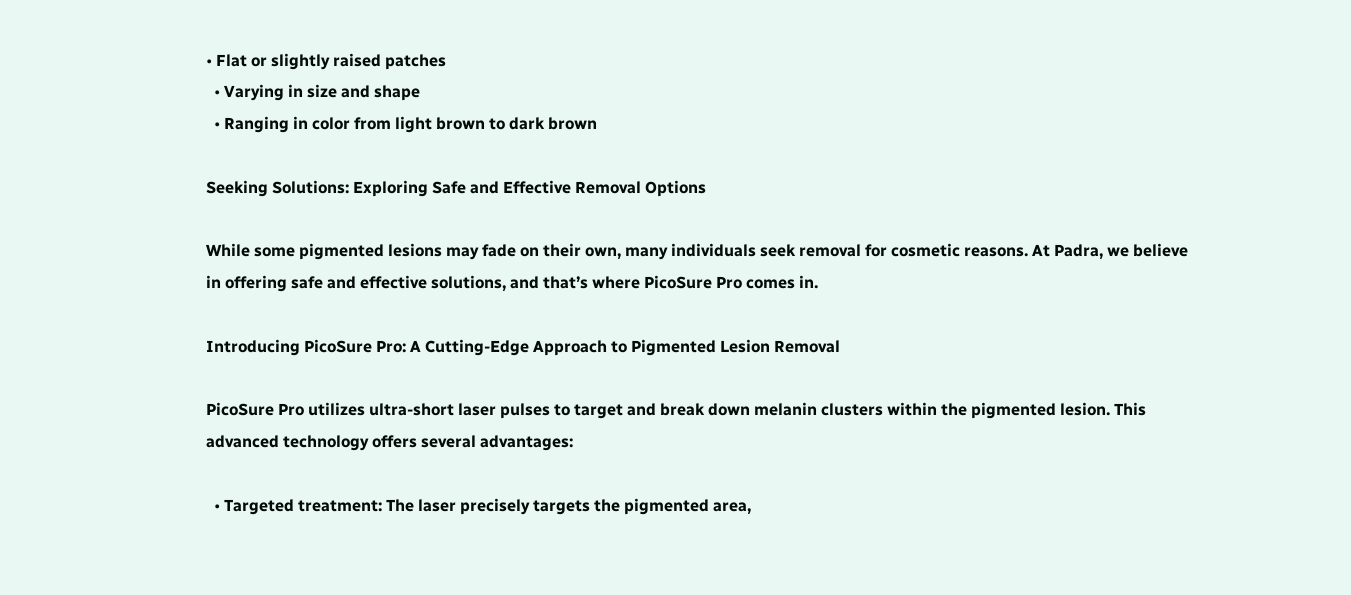• Flat or slightly raised patches
  • Varying in size and shape
  • Ranging in color from light brown to dark brown

Seeking Solutions: Exploring Safe and Effective Removal Options

While some pigmented lesions may fade on their own, many individuals seek removal for cosmetic reasons. At Padra, we believe in offering safe and effective solutions, and that’s where PicoSure Pro comes in.

Introducing PicoSure Pro: A Cutting-Edge Approach to Pigmented Lesion Removal

PicoSure Pro utilizes ultra-short laser pulses to target and break down melanin clusters within the pigmented lesion. This advanced technology offers several advantages:

  • Targeted treatment: The laser precisely targets the pigmented area,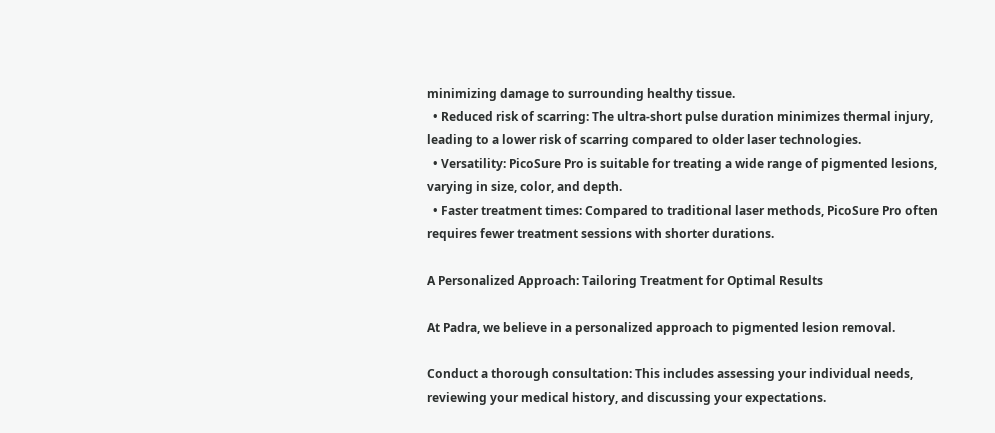minimizing damage to surrounding healthy tissue.
  • Reduced risk of scarring: The ultra-short pulse duration minimizes thermal injury, leading to a lower risk of scarring compared to older laser technologies.
  • Versatility: PicoSure Pro is suitable for treating a wide range of pigmented lesions, varying in size, color, and depth.
  • Faster treatment times: Compared to traditional laser methods, PicoSure Pro often requires fewer treatment sessions with shorter durations.

A Personalized Approach: Tailoring Treatment for Optimal Results

At Padra, we believe in a personalized approach to pigmented lesion removal.

Conduct a thorough consultation: This includes assessing your individual needs, reviewing your medical history, and discussing your expectations.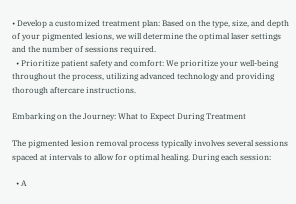• Develop a customized treatment plan: Based on the type, size, and depth of your pigmented lesions, we will determine the optimal laser settings and the number of sessions required.
  • Prioritize patient safety and comfort: We prioritize your well-being throughout the process, utilizing advanced technology and providing thorough aftercare instructions.

Embarking on the Journey: What to Expect During Treatment

The pigmented lesion removal process typically involves several sessions spaced at intervals to allow for optimal healing. During each session:

  • A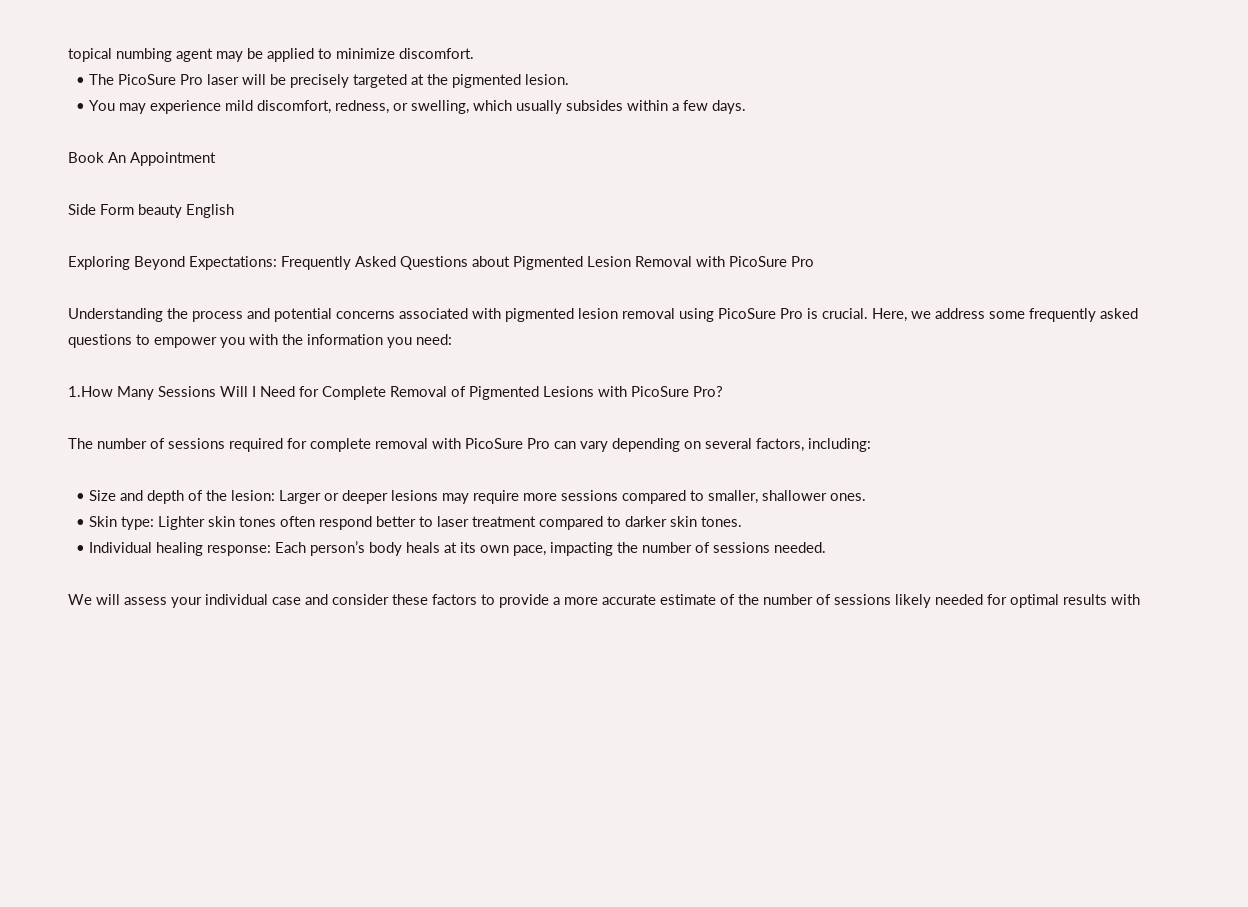topical numbing agent may be applied to minimize discomfort.
  • The PicoSure Pro laser will be precisely targeted at the pigmented lesion.
  • You may experience mild discomfort, redness, or swelling, which usually subsides within a few days.

Book An Appointment

Side Form beauty English

Exploring Beyond Expectations: Frequently Asked Questions about Pigmented Lesion Removal with PicoSure Pro

Understanding the process and potential concerns associated with pigmented lesion removal using PicoSure Pro is crucial. Here, we address some frequently asked questions to empower you with the information you need:

1.How Many Sessions Will I Need for Complete Removal of Pigmented Lesions with PicoSure Pro?

The number of sessions required for complete removal with PicoSure Pro can vary depending on several factors, including:

  • Size and depth of the lesion: Larger or deeper lesions may require more sessions compared to smaller, shallower ones.
  • Skin type: Lighter skin tones often respond better to laser treatment compared to darker skin tones.
  • Individual healing response: Each person’s body heals at its own pace, impacting the number of sessions needed.

We will assess your individual case and consider these factors to provide a more accurate estimate of the number of sessions likely needed for optimal results with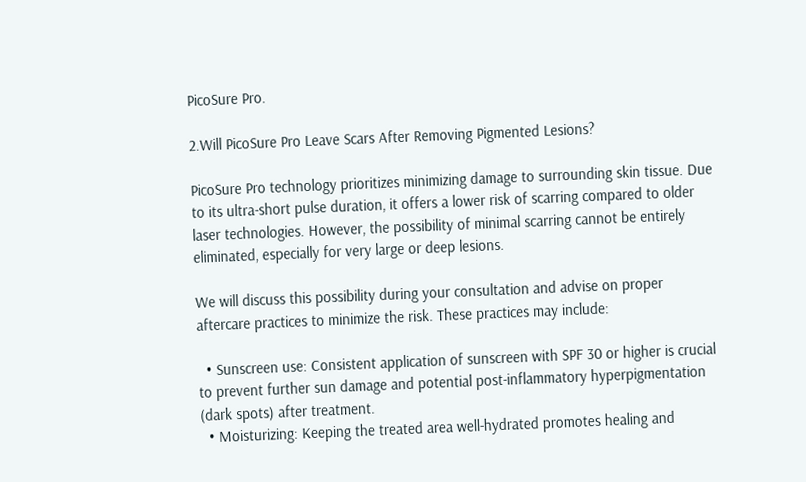PicoSure Pro.

2.Will PicoSure Pro Leave Scars After Removing Pigmented Lesions?

PicoSure Pro technology prioritizes minimizing damage to surrounding skin tissue. Due to its ultra-short pulse duration, it offers a lower risk of scarring compared to older laser technologies. However, the possibility of minimal scarring cannot be entirely eliminated, especially for very large or deep lesions.

We will discuss this possibility during your consultation and advise on proper aftercare practices to minimize the risk. These practices may include:

  • Sunscreen use: Consistent application of sunscreen with SPF 30 or higher is crucial to prevent further sun damage and potential post-inflammatory hyperpigmentation (dark spots) after treatment.
  • Moisturizing: Keeping the treated area well-hydrated promotes healing and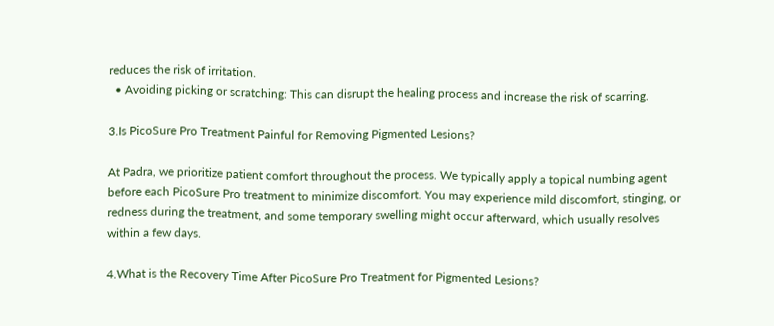reduces the risk of irritation.
  • Avoiding picking or scratching: This can disrupt the healing process and increase the risk of scarring.

3.Is PicoSure Pro Treatment Painful for Removing Pigmented Lesions?

At Padra, we prioritize patient comfort throughout the process. We typically apply a topical numbing agent before each PicoSure Pro treatment to minimize discomfort. You may experience mild discomfort, stinging, or redness during the treatment, and some temporary swelling might occur afterward, which usually resolves within a few days.

4.What is the Recovery Time After PicoSure Pro Treatment for Pigmented Lesions?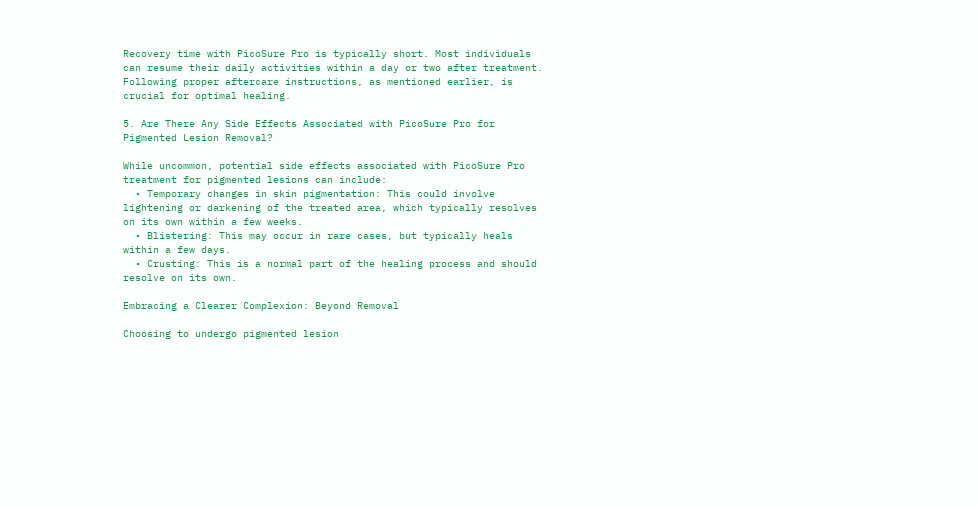Recovery time with PicoSure Pro is typically short. Most individuals can resume their daily activities within a day or two after treatment. Following proper aftercare instructions, as mentioned earlier, is crucial for optimal healing.

5. Are There Any Side Effects Associated with PicoSure Pro for Pigmented Lesion Removal?

While uncommon, potential side effects associated with PicoSure Pro treatment for pigmented lesions can include:
  • Temporary changes in skin pigmentation: This could involve lightening or darkening of the treated area, which typically resolves on its own within a few weeks.
  • Blistering: This may occur in rare cases, but typically heals within a few days.
  • Crusting: This is a normal part of the healing process and should resolve on its own.

Embracing a Clearer Complexion: Beyond Removal

Choosing to undergo pigmented lesion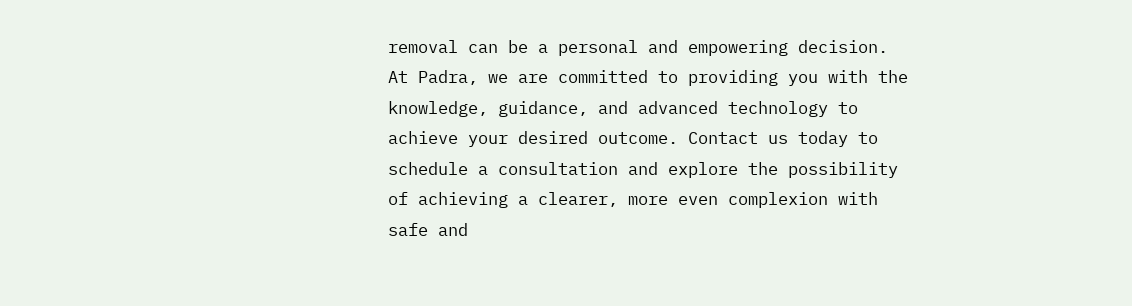removal can be a personal and empowering decision. At Padra, we are committed to providing you with the knowledge, guidance, and advanced technology to achieve your desired outcome. Contact us today to schedule a consultation and explore the possibility of achieving a clearer, more even complexion with safe and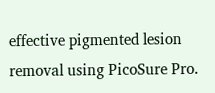effective pigmented lesion removal using PicoSure Pro.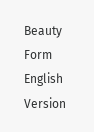Beauty Form English Version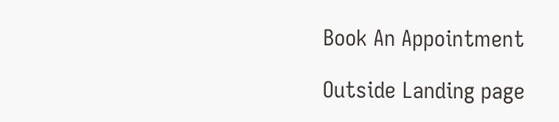Book An Appointment

Outside Landing page